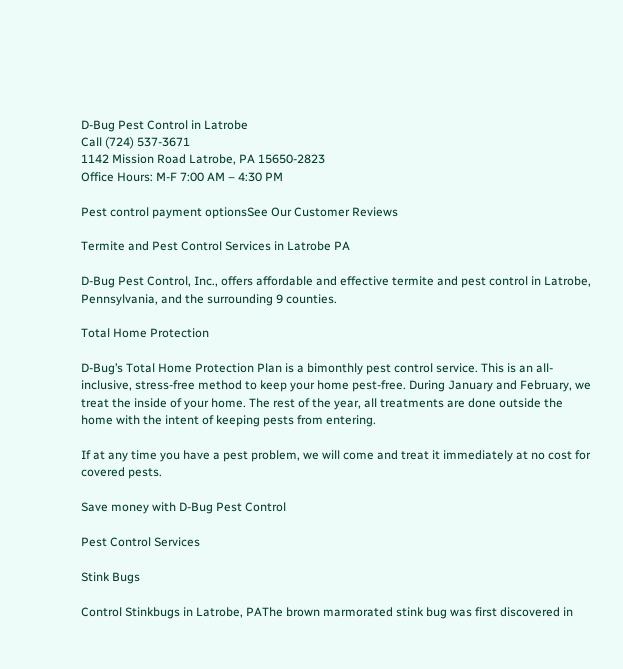D-Bug Pest Control in Latrobe
Call (724) 537-3671
1142 Mission Road Latrobe, PA 15650-2823
Office Hours: M-F 7:00 AM – 4:30 PM

Pest control payment optionsSee Our Customer Reviews

Termite and Pest Control Services in Latrobe PA

D-Bug Pest Control, Inc., offers affordable and effective termite and pest control in Latrobe, Pennsylvania, and the surrounding 9 counties.

Total Home Protection

D-Bug’s Total Home Protection Plan is a bimonthly pest control service. This is an all-inclusive, stress-free method to keep your home pest-free. During January and February, we treat the inside of your home. The rest of the year, all treatments are done outside the home with the intent of keeping pests from entering.

If at any time you have a pest problem, we will come and treat it immediately at no cost for covered pests.

Save money with D-Bug Pest Control

Pest Control Services

Stink Bugs

Control Stinkbugs in Latrobe, PAThe brown marmorated stink bug was first discovered in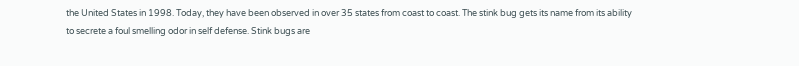the United States in 1998. Today, they have been observed in over 35 states from coast to coast. The stink bug gets its name from its ability to secrete a foul smelling odor in self defense. Stink bugs are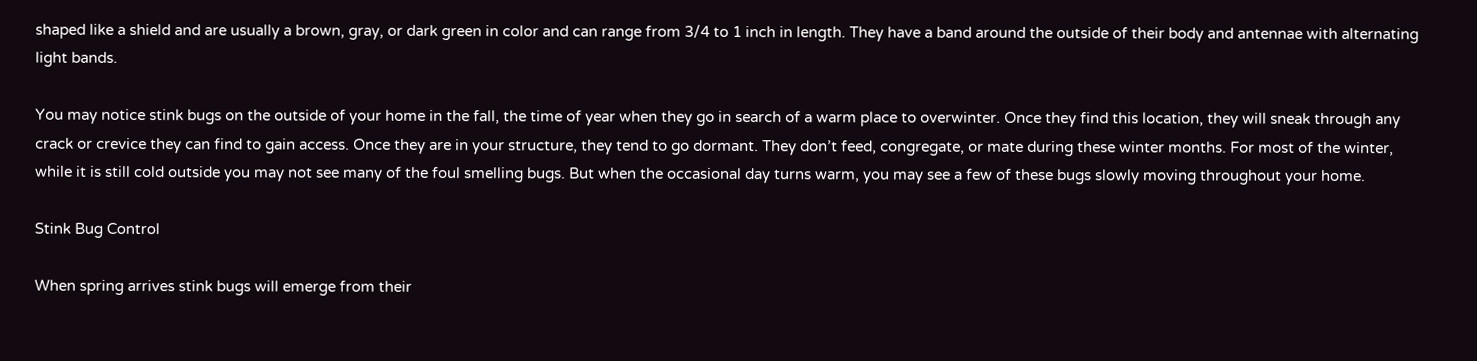shaped like a shield and are usually a brown, gray, or dark green in color and can range from 3/4 to 1 inch in length. They have a band around the outside of their body and antennae with alternating light bands.

You may notice stink bugs on the outside of your home in the fall, the time of year when they go in search of a warm place to overwinter. Once they find this location, they will sneak through any crack or crevice they can find to gain access. Once they are in your structure, they tend to go dormant. They don’t feed, congregate, or mate during these winter months. For most of the winter, while it is still cold outside you may not see many of the foul smelling bugs. But when the occasional day turns warm, you may see a few of these bugs slowly moving throughout your home.

Stink Bug Control

When spring arrives stink bugs will emerge from their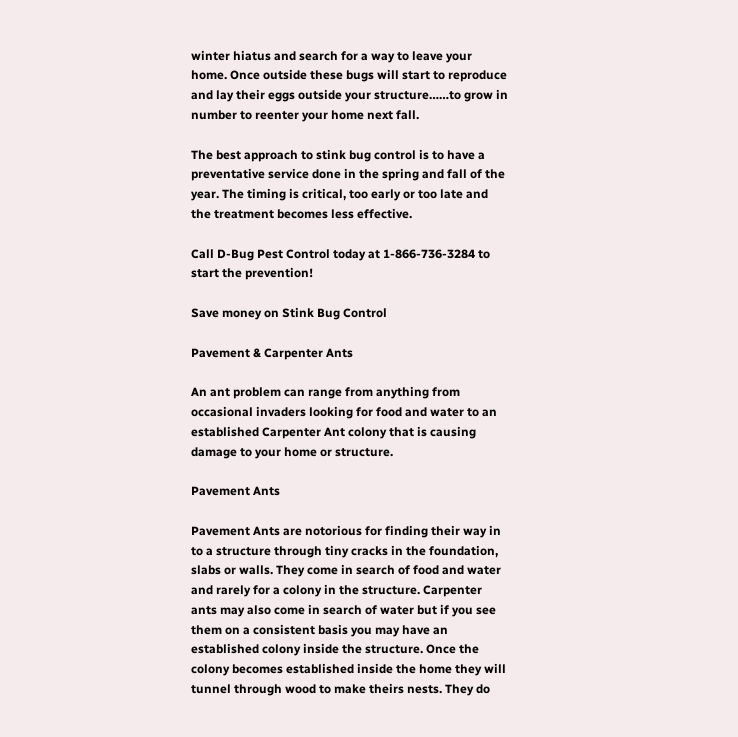winter hiatus and search for a way to leave your home. Once outside these bugs will start to reproduce and lay their eggs outside your structure……to grow in number to reenter your home next fall.

The best approach to stink bug control is to have a preventative service done in the spring and fall of the year. The timing is critical, too early or too late and the treatment becomes less effective.

Call D-Bug Pest Control today at 1-866-736-3284 to start the prevention!

Save money on Stink Bug Control

Pavement & Carpenter Ants

An ant problem can range from anything from occasional invaders looking for food and water to an established Carpenter Ant colony that is causing damage to your home or structure.

Pavement Ants

Pavement Ants are notorious for finding their way in to a structure through tiny cracks in the foundation, slabs or walls. They come in search of food and water and rarely for a colony in the structure. Carpenter ants may also come in search of water but if you see them on a consistent basis you may have an established colony inside the structure. Once the colony becomes established inside the home they will tunnel through wood to make theirs nests. They do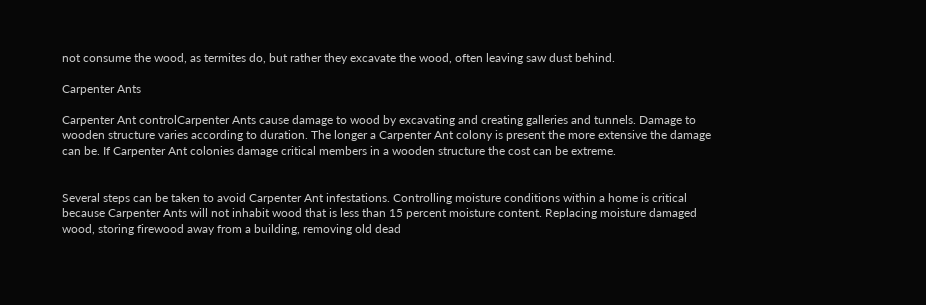not consume the wood, as termites do, but rather they excavate the wood, often leaving saw dust behind.

Carpenter Ants

Carpenter Ant controlCarpenter Ants cause damage to wood by excavating and creating galleries and tunnels. Damage to wooden structure varies according to duration. The longer a Carpenter Ant colony is present the more extensive the damage can be. If Carpenter Ant colonies damage critical members in a wooden structure the cost can be extreme.


Several steps can be taken to avoid Carpenter Ant infestations. Controlling moisture conditions within a home is critical because Carpenter Ants will not inhabit wood that is less than 15 percent moisture content. Replacing moisture damaged wood, storing firewood away from a building, removing old dead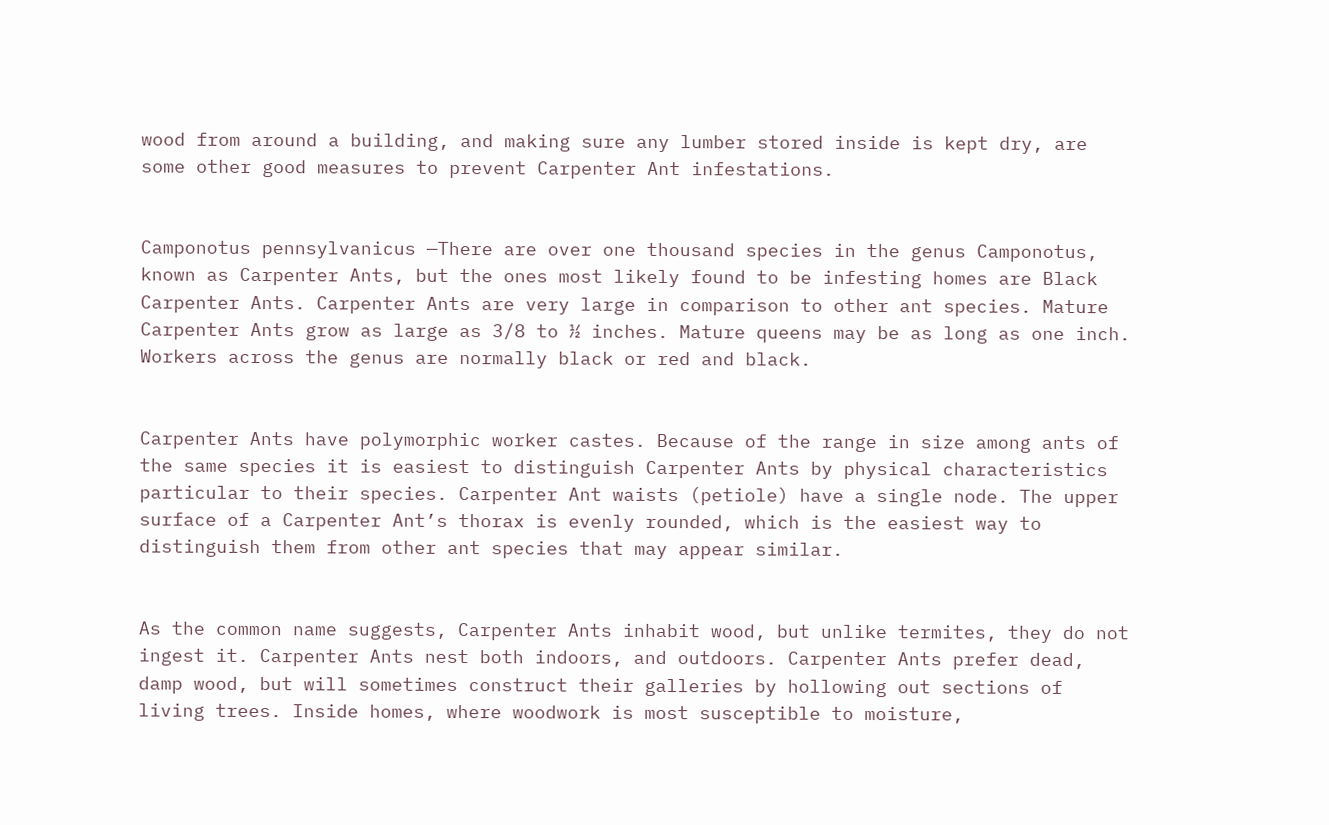wood from around a building, and making sure any lumber stored inside is kept dry, are some other good measures to prevent Carpenter Ant infestations.


Camponotus pennsylvanicus —There are over one thousand species in the genus Camponotus, known as Carpenter Ants, but the ones most likely found to be infesting homes are Black Carpenter Ants. Carpenter Ants are very large in comparison to other ant species. Mature Carpenter Ants grow as large as 3/8 to ½ inches. Mature queens may be as long as one inch. Workers across the genus are normally black or red and black.


Carpenter Ants have polymorphic worker castes. Because of the range in size among ants of the same species it is easiest to distinguish Carpenter Ants by physical characteristics particular to their species. Carpenter Ant waists (petiole) have a single node. The upper surface of a Carpenter Ant’s thorax is evenly rounded, which is the easiest way to distinguish them from other ant species that may appear similar.


As the common name suggests, Carpenter Ants inhabit wood, but unlike termites, they do not ingest it. Carpenter Ants nest both indoors, and outdoors. Carpenter Ants prefer dead, damp wood, but will sometimes construct their galleries by hollowing out sections of living trees. Inside homes, where woodwork is most susceptible to moisture,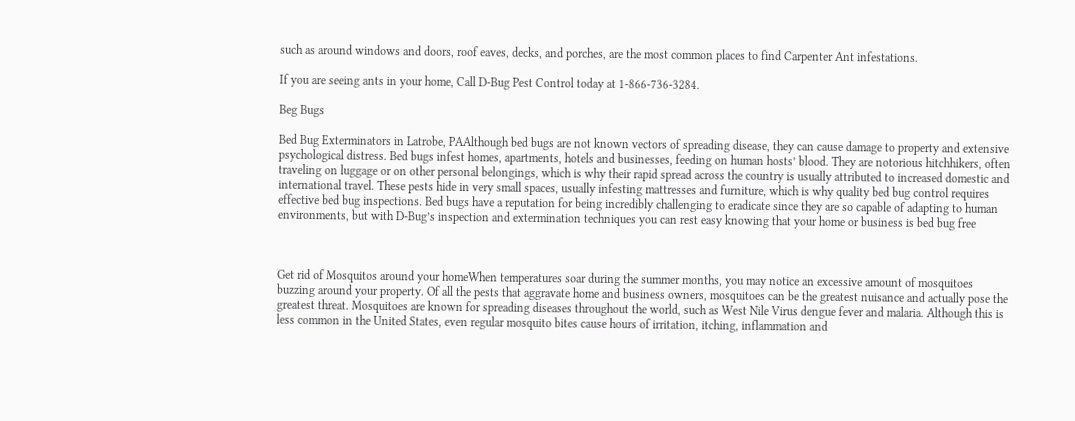such as around windows and doors, roof eaves, decks, and porches, are the most common places to find Carpenter Ant infestations.

If you are seeing ants in your home, Call D-Bug Pest Control today at 1-866-736-3284.

Beg Bugs

Bed Bug Exterminators in Latrobe, PAAlthough bed bugs are not known vectors of spreading disease, they can cause damage to property and extensive psychological distress. Bed bugs infest homes, apartments, hotels and businesses, feeding on human hosts’ blood. They are notorious hitchhikers, often traveling on luggage or on other personal belongings, which is why their rapid spread across the country is usually attributed to increased domestic and international travel. These pests hide in very small spaces, usually infesting mattresses and furniture, which is why quality bed bug control requires effective bed bug inspections. Bed bugs have a reputation for being incredibly challenging to eradicate since they are so capable of adapting to human environments, but with D-Bug’s inspection and extermination techniques you can rest easy knowing that your home or business is bed bug free



Get rid of Mosquitos around your homeWhen temperatures soar during the summer months, you may notice an excessive amount of mosquitoes buzzing around your property. Of all the pests that aggravate home and business owners, mosquitoes can be the greatest nuisance and actually pose the greatest threat. Mosquitoes are known for spreading diseases throughout the world, such as West Nile Virus dengue fever and malaria. Although this is less common in the United States, even regular mosquito bites cause hours of irritation, itching, inflammation and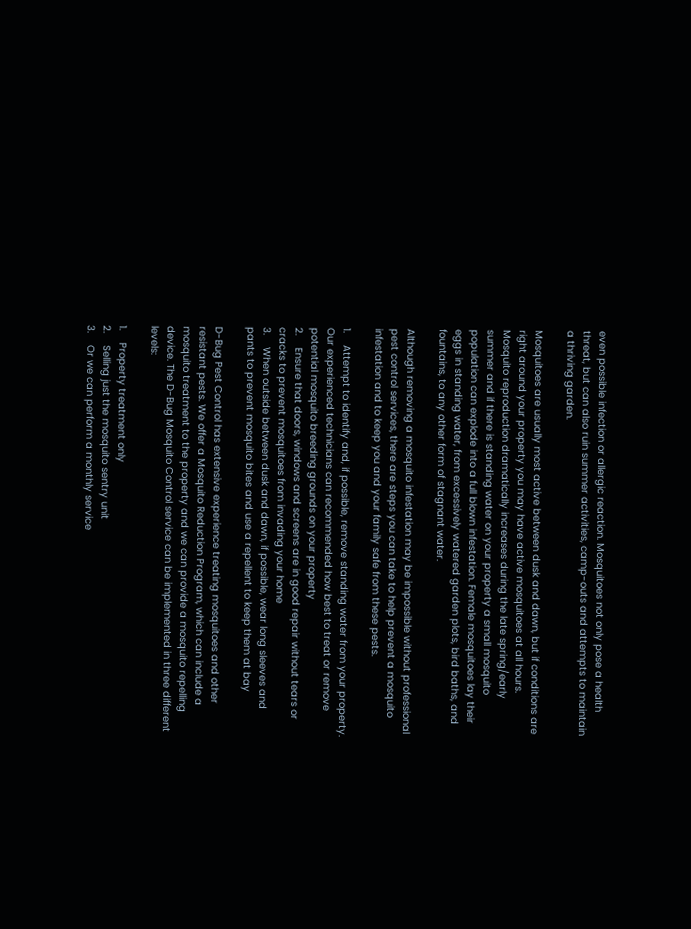even possible infection or allergic reaction. Mosquitoes not only pose a health threat, but can also ruin summer activities, camp-outs and attempts to maintain a thriving garden.

Mosquitoes are usually most active between dusk and dawn, but if conditions are right around your property you may have active mosquitoes at all hours. Mosquito reproduction dramatically increases during the late spring/early summer and if there is standing water on your property a small mosquito population can explode into a full blown infestation. Female mosquitoes lay their eggs in standing water, from excessively watered garden plots, bird baths, and fountains, to any other form of stagnant water.

Although removing a mosquito infestation may be impossible without professional pest control services, there are steps you can take to help prevent a mosquito infestation and to keep you and your family safe from these pests.

1.    Attempt to identify and, if possible, remove standing water from your property. Our experienced technicians can recommended how best to treat or remove potential mosquito breeding grounds on your property
2.    Ensure that doors, windows and screens are in good repair without tears or cracks to prevent mosquitoes from invading your home
3.    When outside between dusk and dawn, if possible, wear long sleeves and pants to prevent mosquito bites and use a repellent to keep them at bay

D-Bug Pest Control has extensive experience treating mosquitoes and other resistant pests. We offer a Mosquito Reduction Program, which can include a mosquito treatment to the property and we can provide a mosquito repelling device. The D-Bug Mosquito Control service can be implemented in three different levels:

1.    Property treatment only
2.    Selling just the mosquito sentry unit
3.    Or we can perform a monthly service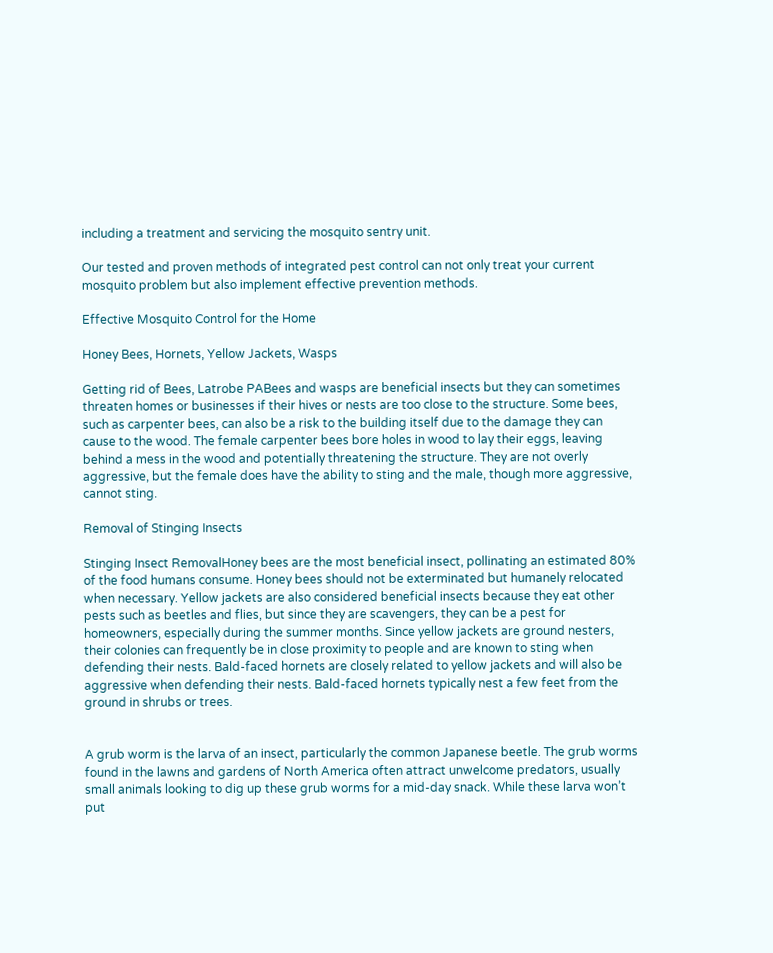including a treatment and servicing the mosquito sentry unit.

Our tested and proven methods of integrated pest control can not only treat your current mosquito problem but also implement effective prevention methods.

Effective Mosquito Control for the Home

Honey Bees, Hornets, Yellow Jackets, Wasps

Getting rid of Bees, Latrobe PABees and wasps are beneficial insects but they can sometimes threaten homes or businesses if their hives or nests are too close to the structure. Some bees, such as carpenter bees, can also be a risk to the building itself due to the damage they can cause to the wood. The female carpenter bees bore holes in wood to lay their eggs, leaving behind a mess in the wood and potentially threatening the structure. They are not overly aggressive, but the female does have the ability to sting and the male, though more aggressive, cannot sting.

Removal of Stinging Insects

Stinging Insect RemovalHoney bees are the most beneficial insect, pollinating an estimated 80% of the food humans consume. Honey bees should not be exterminated but humanely relocated when necessary. Yellow jackets are also considered beneficial insects because they eat other pests such as beetles and flies, but since they are scavengers, they can be a pest for homeowners, especially during the summer months. Since yellow jackets are ground nesters, their colonies can frequently be in close proximity to people and are known to sting when defending their nests. Bald-faced hornets are closely related to yellow jackets and will also be aggressive when defending their nests. Bald-faced hornets typically nest a few feet from the ground in shrubs or trees.


A grub worm is the larva of an insect, particularly the common Japanese beetle. The grub worms found in the lawns and gardens of North America often attract unwelcome predators, usually small animals looking to dig up these grub worms for a mid-day snack. While these larva won’t put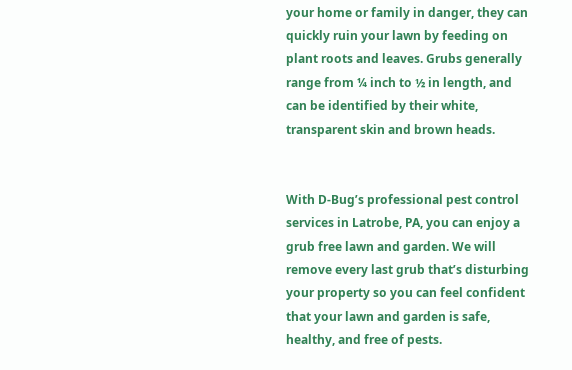your home or family in danger, they can quickly ruin your lawn by feeding on plant roots and leaves. Grubs generally range from ¼ inch to ½ in length, and can be identified by their white, transparent skin and brown heads.


With D-Bug’s professional pest control services in Latrobe, PA, you can enjoy a grub free lawn and garden. We will remove every last grub that’s disturbing your property so you can feel confident that your lawn and garden is safe, healthy, and free of pests.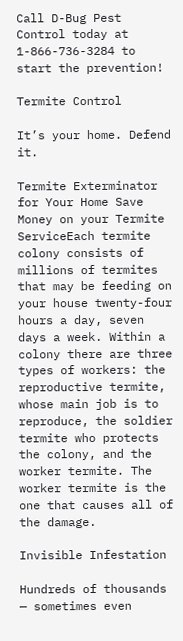Call D-Bug Pest Control today at 1-866-736-3284 to start the prevention!

Termite Control

It’s your home. Defend it.

Termite Exterminator for Your Home Save Money on your Termite ServiceEach termite colony consists of millions of termites that may be feeding on your house twenty-four hours a day, seven days a week. Within a colony there are three types of workers: the reproductive termite, whose main job is to reproduce, the soldier termite who protects the colony, and the worker termite. The worker termite is the one that causes all of the damage.

Invisible Infestation

Hundreds of thousands — sometimes even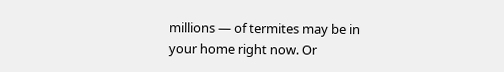millions — of termites may be in your home right now. Or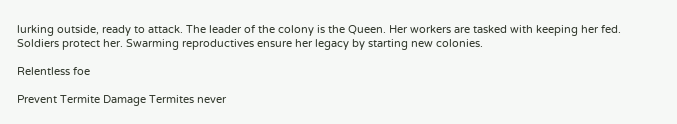lurking outside, ready to attack. The leader of the colony is the Queen. Her workers are tasked with keeping her fed. Soldiers protect her. Swarming reproductives ensure her legacy by starting new colonies.

Relentless foe

Prevent Termite Damage Termites never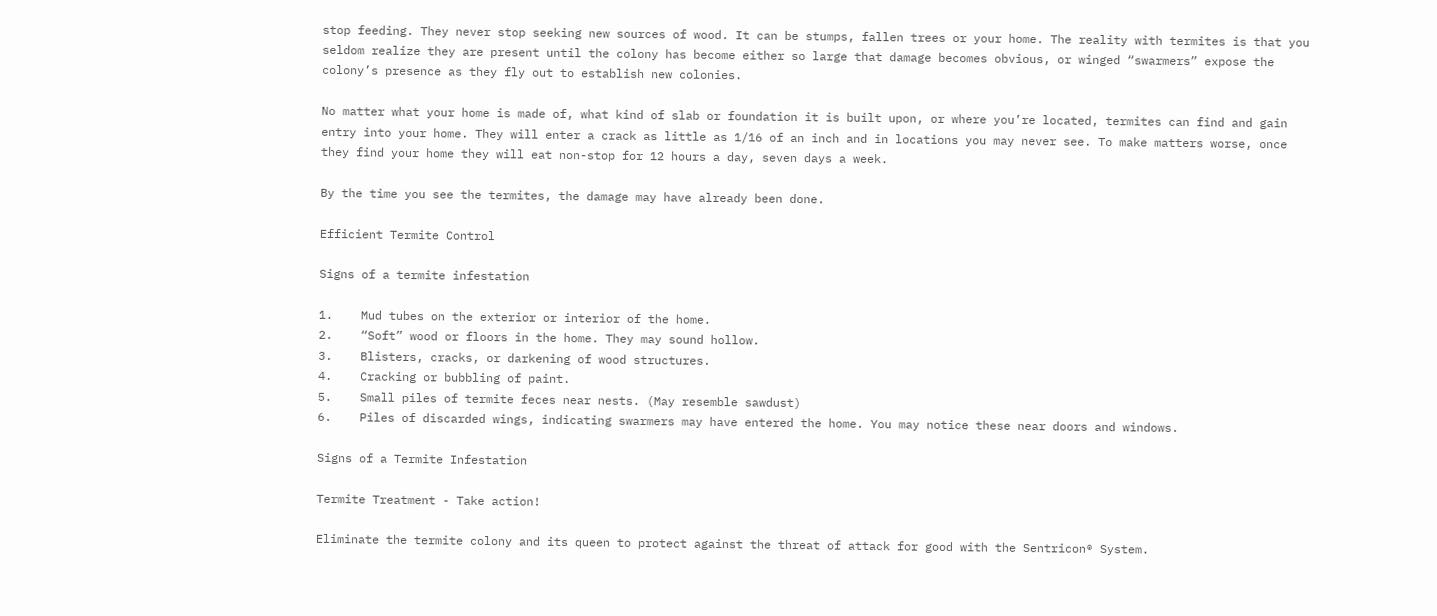stop feeding. They never stop seeking new sources of wood. It can be stumps, fallen trees or your home. The reality with termites is that you seldom realize they are present until the colony has become either so large that damage becomes obvious, or winged “swarmers” expose the colony’s presence as they fly out to establish new colonies.

No matter what your home is made of, what kind of slab or foundation it is built upon, or where you’re located, termites can find and gain entry into your home. They will enter a crack as little as 1/16 of an inch and in locations you may never see. To make matters worse, once they find your home they will eat non-stop for 12 hours a day, seven days a week.

By the time you see the termites, the damage may have already been done.

Efficient Termite Control

Signs of a termite infestation

1.    Mud tubes on the exterior or interior of the home.
2.    “Soft” wood or floors in the home. They may sound hollow.
3.    Blisters, cracks, or darkening of wood structures.
4.    Cracking or bubbling of paint.
5.    Small piles of termite feces near nests. (May resemble sawdust)
6.    Piles of discarded wings, indicating swarmers may have entered the home. You may notice these near doors and windows.

Signs of a Termite Infestation

Termite Treatment - Take action!

Eliminate the termite colony and its queen to protect against the threat of attack for good with the Sentricon® System.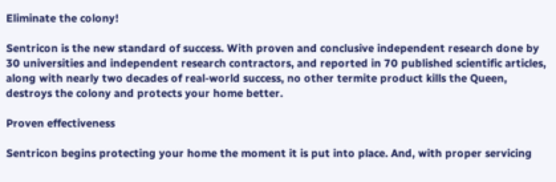Eliminate the colony!

Sentricon is the new standard of success. With proven and conclusive independent research done by 30 universities and independent research contractors, and reported in 70 published scientific articles, along with nearly two decades of real-world success, no other termite product kills the Queen, destroys the colony and protects your home better.

Proven effectiveness

Sentricon begins protecting your home the moment it is put into place. And, with proper servicing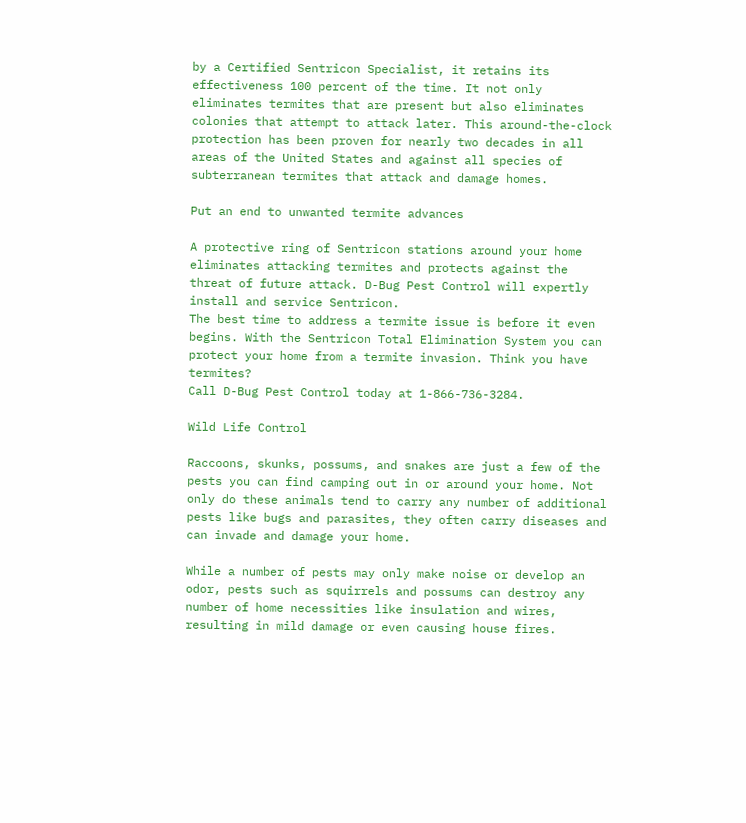by a Certified Sentricon Specialist, it retains its effectiveness 100 percent of the time. It not only eliminates termites that are present but also eliminates colonies that attempt to attack later. This around-the-clock protection has been proven for nearly two decades in all areas of the United States and against all species of subterranean termites that attack and damage homes.

Put an end to unwanted termite advances

A protective ring of Sentricon stations around your home eliminates attacking termites and protects against the threat of future attack. D-Bug Pest Control will expertly install and service Sentricon.
The best time to address a termite issue is before it even begins. With the Sentricon Total Elimination System you can protect your home from a termite invasion. Think you have termites?
Call D-Bug Pest Control today at 1-866-736-3284.

Wild Life Control

Raccoons, skunks, possums, and snakes are just a few of the pests you can find camping out in or around your home. Not only do these animals tend to carry any number of additional pests like bugs and parasites, they often carry diseases and can invade and damage your home.

While a number of pests may only make noise or develop an odor, pests such as squirrels and possums can destroy any number of home necessities like insulation and wires, resulting in mild damage or even causing house fires.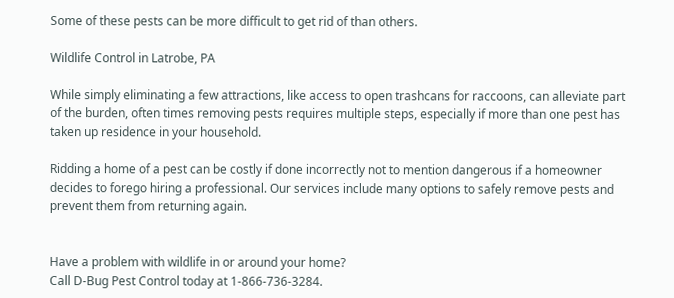Some of these pests can be more difficult to get rid of than others.

Wildlife Control in Latrobe, PA

While simply eliminating a few attractions, like access to open trashcans for raccoons, can alleviate part of the burden, often times removing pests requires multiple steps, especially if more than one pest has taken up residence in your household.

Ridding a home of a pest can be costly if done incorrectly not to mention dangerous if a homeowner decides to forego hiring a professional. Our services include many options to safely remove pests and prevent them from returning again.


Have a problem with wildlife in or around your home?
Call D-Bug Pest Control today at 1-866-736-3284.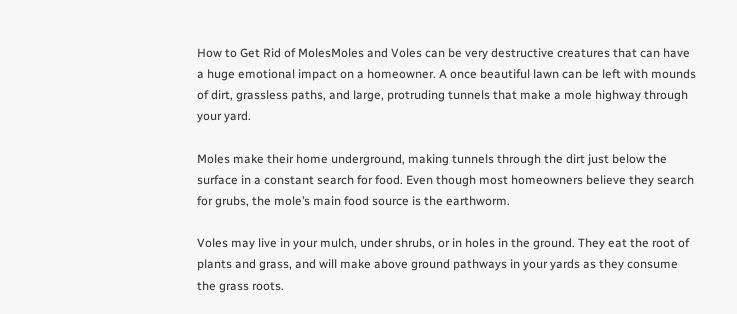How to Get Rid of MolesMoles and Voles can be very destructive creatures that can have a huge emotional impact on a homeowner. A once beautiful lawn can be left with mounds of dirt, grassless paths, and large, protruding tunnels that make a mole highway through your yard.

Moles make their home underground, making tunnels through the dirt just below the surface in a constant search for food. Even though most homeowners believe they search for grubs, the mole’s main food source is the earthworm.

Voles may live in your mulch, under shrubs, or in holes in the ground. They eat the root of plants and grass, and will make above ground pathways in your yards as they consume the grass roots.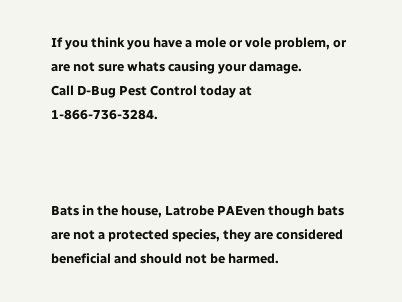If you think you have a mole or vole problem, or are not sure whats causing your damage.
Call D-Bug Pest Control today at 1-866-736-3284.



Bats in the house, Latrobe PAEven though bats are not a protected species, they are considered beneficial and should not be harmed.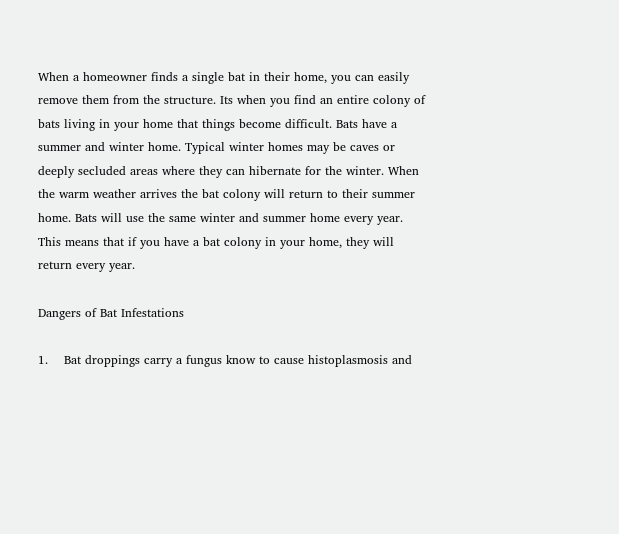When a homeowner finds a single bat in their home, you can easily remove them from the structure. Its when you find an entire colony of bats living in your home that things become difficult. Bats have a summer and winter home. Typical winter homes may be caves or deeply secluded areas where they can hibernate for the winter. When the warm weather arrives the bat colony will return to their summer home. Bats will use the same winter and summer home every year. This means that if you have a bat colony in your home, they will return every year.

Dangers of Bat Infestations

1.    Bat droppings carry a fungus know to cause histoplasmosis and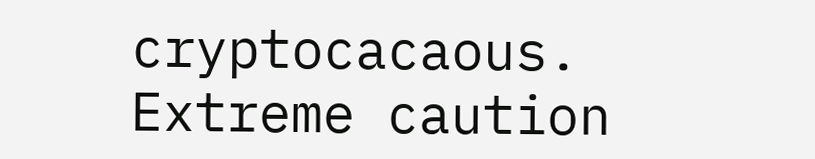cryptocacaous. Extreme caution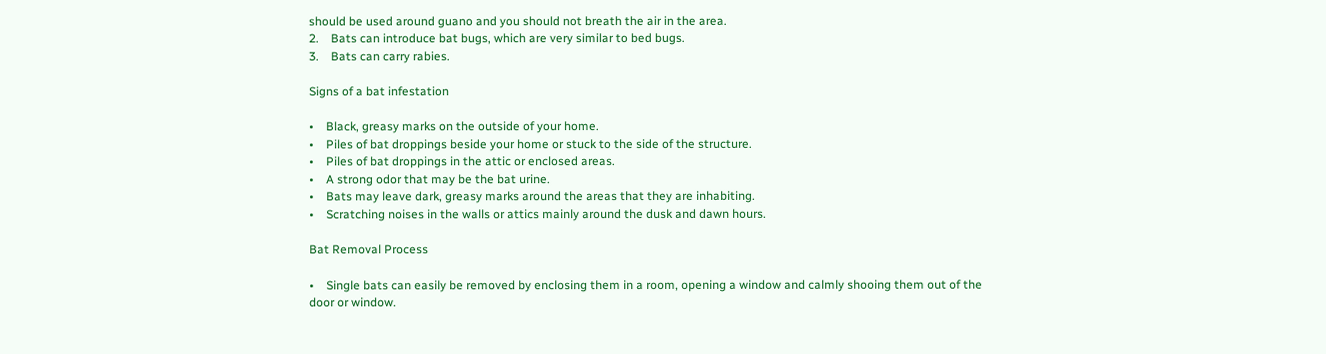should be used around guano and you should not breath the air in the area.
2.    Bats can introduce bat bugs, which are very similar to bed bugs.
3.    Bats can carry rabies.

Signs of a bat infestation

•    Black, greasy marks on the outside of your home.
•    Piles of bat droppings beside your home or stuck to the side of the structure.
•    Piles of bat droppings in the attic or enclosed areas.
•    A strong odor that may be the bat urine.
•    Bats may leave dark, greasy marks around the areas that they are inhabiting.
•    Scratching noises in the walls or attics mainly around the dusk and dawn hours.

Bat Removal Process

•    Single bats can easily be removed by enclosing them in a room, opening a window and calmly shooing them out of the door or window.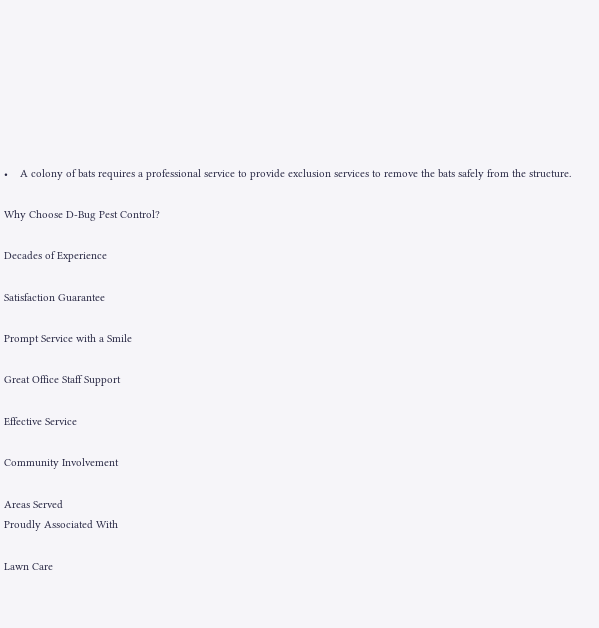•    A colony of bats requires a professional service to provide exclusion services to remove the bats safely from the structure.

Why Choose D-Bug Pest Control?

Decades of Experience

Satisfaction Guarantee

Prompt Service with a Smile

Great Office Staff Support

Effective Service

Community Involvement

Areas Served
Proudly Associated With

Lawn Care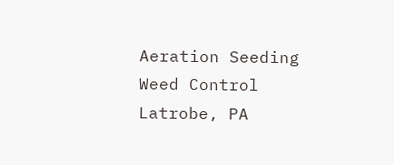Aeration Seeding Weed Control Latrobe, PA